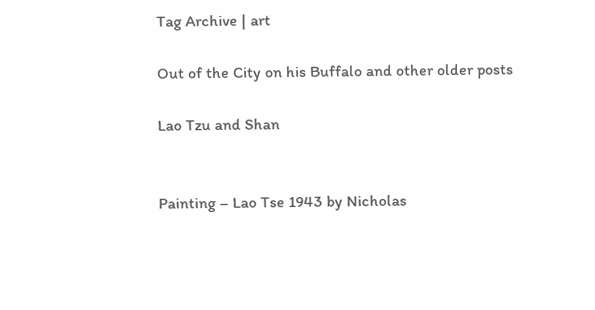Tag Archive | art

Out of the City on his Buffalo and other older posts

Lao Tzu and Shan


Painting – Lao Tse 1943 by Nicholas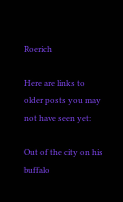Roerich

Here are links to older posts you may not have seen yet:

Out of the city on his buffalo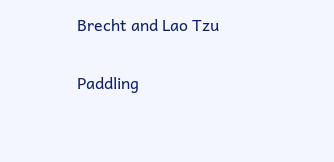Brecht and Lao Tzu

Paddling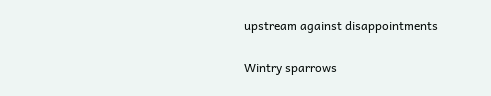upstream against disappointments

Wintry sparrows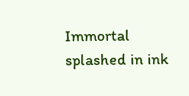Immortal splashed in ink